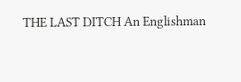THE LAST DITCH An Englishman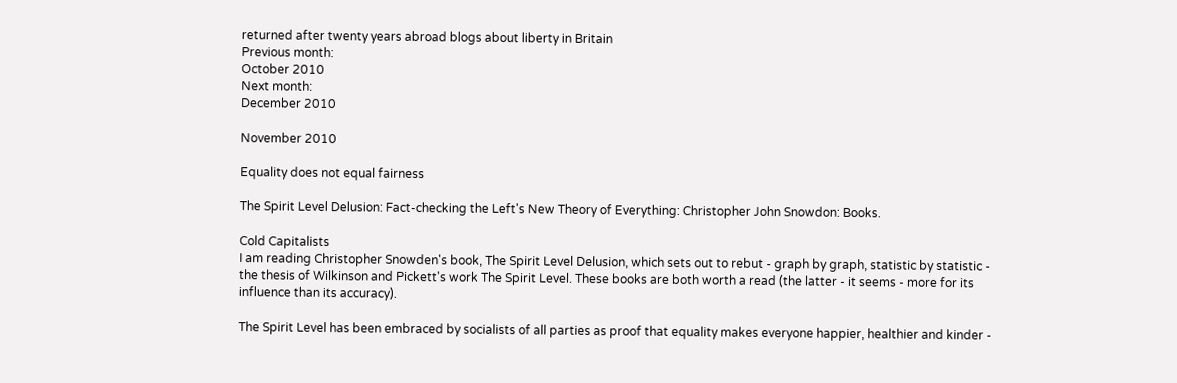returned after twenty years abroad blogs about liberty in Britain
Previous month:
October 2010
Next month:
December 2010

November 2010

Equality does not equal fairness

The Spirit Level Delusion: Fact-checking the Left's New Theory of Everything: Christopher John Snowdon: Books.

Cold Capitalists
I am reading Christopher Snowden's book, The Spirit Level Delusion, which sets out to rebut - graph by graph, statistic by statistic - the thesis of Wilkinson and Pickett's work The Spirit Level. These books are both worth a read (the latter - it seems - more for its influence than its accuracy).

The Spirit Level has been embraced by socialists of all parties as proof that equality makes everyone happier, healthier and kinder -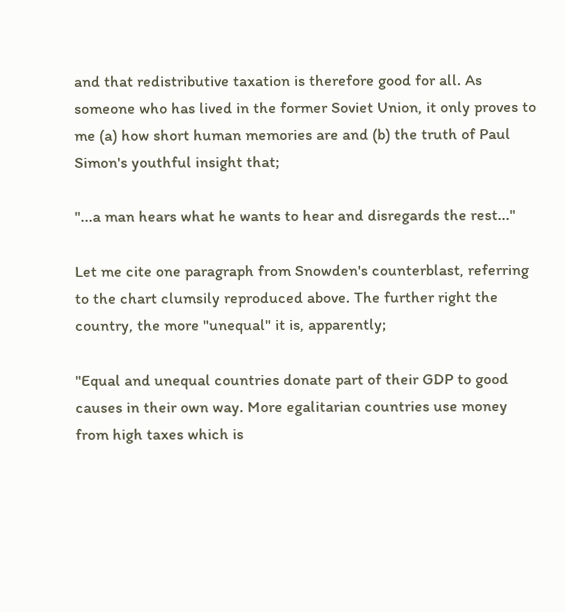and that redistributive taxation is therefore good for all. As someone who has lived in the former Soviet Union, it only proves to me (a) how short human memories are and (b) the truth of Paul Simon's youthful insight that;

"...a man hears what he wants to hear and disregards the rest..."

Let me cite one paragraph from Snowden's counterblast, referring to the chart clumsily reproduced above. The further right the country, the more "unequal" it is, apparently;

"Equal and unequal countries donate part of their GDP to good causes in their own way. More egalitarian countries use money from high taxes which is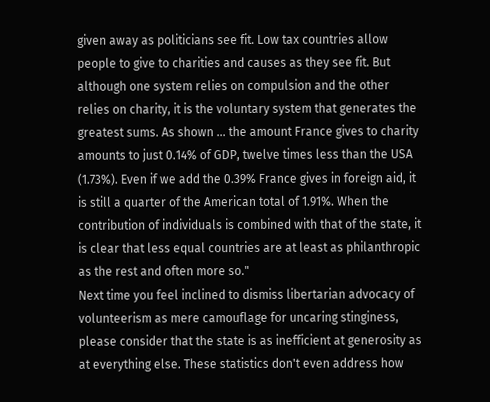given away as politicians see fit. Low tax countries allow people to give to charities and causes as they see fit. But although one system relies on compulsion and the other relies on charity, it is the voluntary system that generates the greatest sums. As shown ... the amount France gives to charity amounts to just 0.14% of GDP, twelve times less than the USA (1.73%). Even if we add the 0.39% France gives in foreign aid, it is still a quarter of the American total of 1.91%. When the contribution of individuals is combined with that of the state, it is clear that less equal countries are at least as philanthropic as the rest and often more so."
Next time you feel inclined to dismiss libertarian advocacy of volunteerism as mere camouflage for uncaring stinginess, please consider that the state is as inefficient at generosity as at everything else. These statistics don't even address how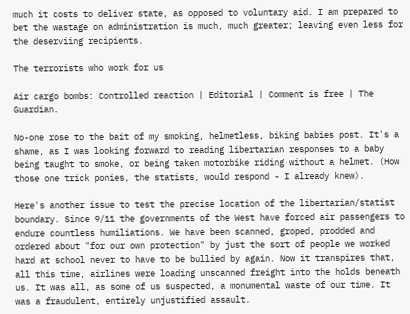much it costs to deliver state, as opposed to voluntary aid. I am prepared to bet the wastage on administration is much, much greater; leaving even less for the deserviing recipients.

The terrorists who work for us

Air cargo bombs: Controlled reaction | Editorial | Comment is free | The Guardian.

No-one rose to the bait of my smoking, helmetless, biking babies post. It's a shame, as I was looking forward to reading libertarian responses to a baby being taught to smoke, or being taken motorbike riding without a helmet. (How those one trick ponies, the statists, would respond - I already knew).

Here's another issue to test the precise location of the libertarian/statist boundary. Since 9/11 the governments of the West have forced air passengers to endure countless humiliations. We have been scanned, groped, prodded and ordered about "for our own protection" by just the sort of people we worked hard at school never to have to be bullied by again. Now it transpires that, all this time, airlines were loading unscanned freight into the holds beneath us. It was all, as some of us suspected, a monumental waste of our time. It was a fraudulent, entirely unjustified assault.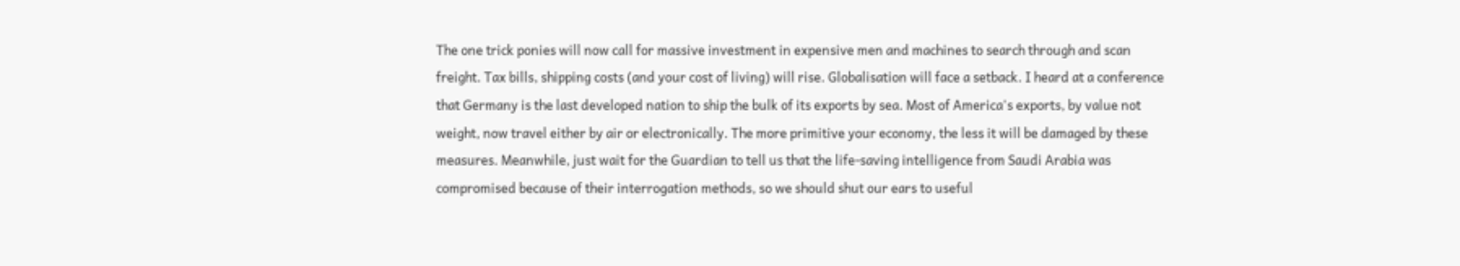The one trick ponies will now call for massive investment in expensive men and machines to search through and scan freight. Tax bills, shipping costs (and your cost of living) will rise. Globalisation will face a setback. I heard at a conference that Germany is the last developed nation to ship the bulk of its exports by sea. Most of America's exports, by value not weight, now travel either by air or electronically. The more primitive your economy, the less it will be damaged by these measures. Meanwhile, just wait for the Guardian to tell us that the life-saving intelligence from Saudi Arabia was compromised because of their interrogation methods, so we should shut our ears to useful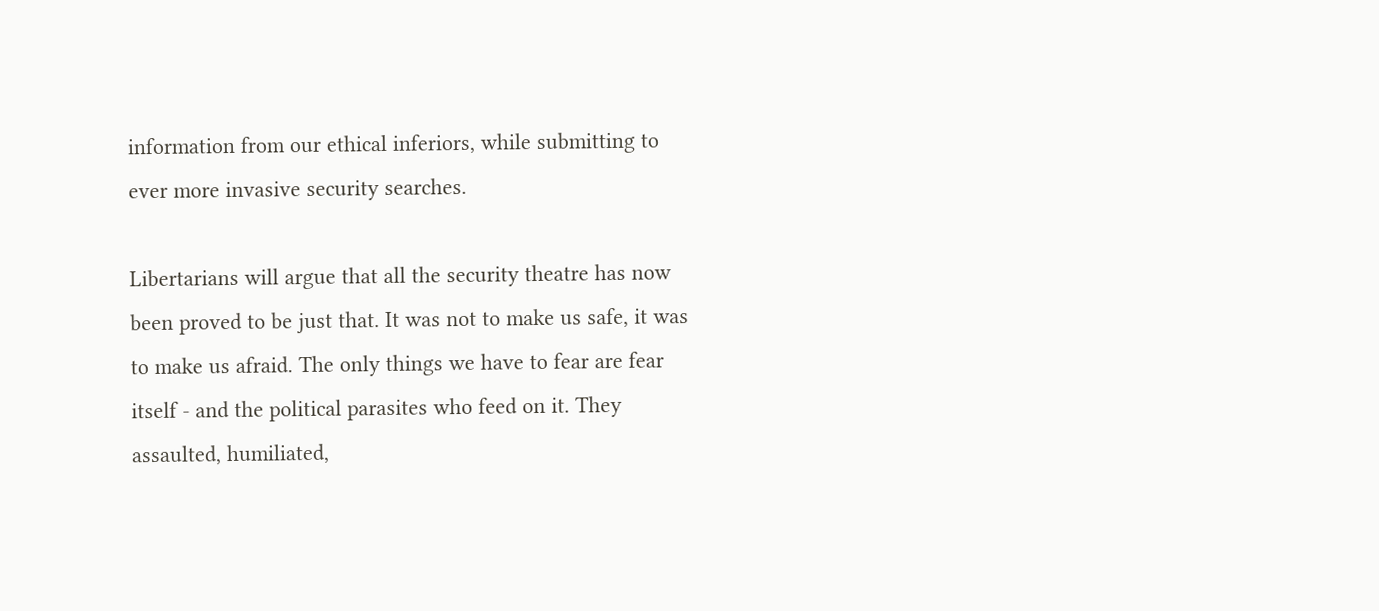information from our ethical inferiors, while submitting to ever more invasive security searches.

Libertarians will argue that all the security theatre has now been proved to be just that. It was not to make us safe, it was to make us afraid. The only things we have to fear are fear itself - and the political parasites who feed on it. They assaulted, humiliated,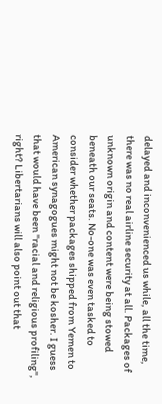delayed and inconvenienced us while, all the time, there was no real airline security at all. Packages of unknown origin and content were being stowed beneath our seats. No-one was even tasked to consider whether packages shipped from Yemen to American synagogues might not be kosher. I guess that would have been "racial and religious profiling", right? Libertarians will also point out that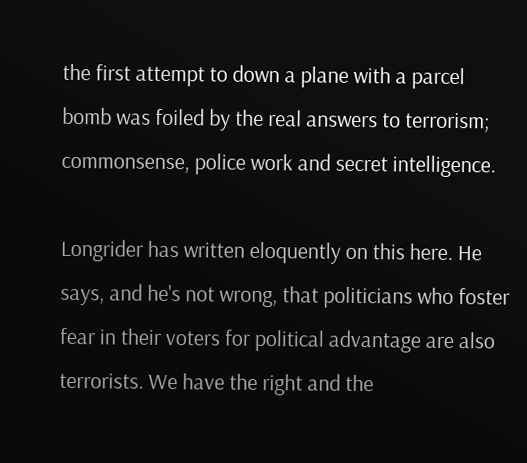the first attempt to down a plane with a parcel bomb was foiled by the real answers to terrorism; commonsense, police work and secret intelligence.

Longrider has written eloquently on this here. He says, and he's not wrong, that politicians who foster fear in their voters for political advantage are also terrorists. We have the right and the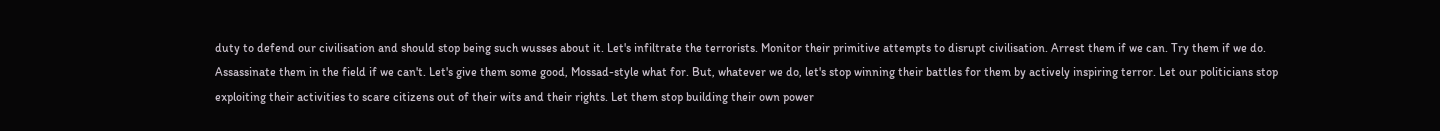duty to defend our civilisation and should stop being such wusses about it. Let's infiltrate the terrorists. Monitor their primitive attempts to disrupt civilisation. Arrest them if we can. Try them if we do. Assassinate them in the field if we can't. Let's give them some good, Mossad-style what for. But, whatever we do, let's stop winning their battles for them by actively inspiring terror. Let our politicians stop exploiting their activities to scare citizens out of their wits and their rights. Let them stop building their own power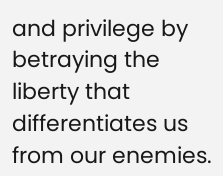and privilege by betraying the liberty that differentiates us from our enemies.